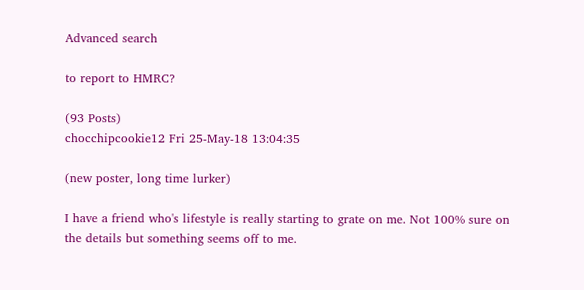Advanced search

to report to HMRC?

(93 Posts)
chocchipcookie12 Fri 25-May-18 13:04:35

(new poster, long time lurker)

I have a friend who's lifestyle is really starting to grate on me. Not 100% sure on the details but something seems off to me.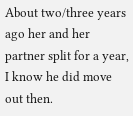About two/three years ago her and her partner split for a year, I know he did move out then.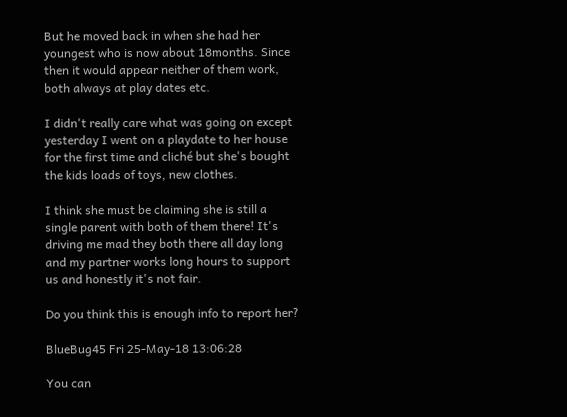But he moved back in when she had her youngest who is now about 18months. Since then it would appear neither of them work, both always at play dates etc.

I didn't really care what was going on except yesterday I went on a playdate to her house for the first time and cliché but she's bought the kids loads of toys, new clothes.

I think she must be claiming she is still a single parent with both of them there! It's driving me mad they both there all day long and my partner works long hours to support us and honestly it's not fair.

Do you think this is enough info to report her?

BlueBug45 Fri 25-May-18 13:06:28

You can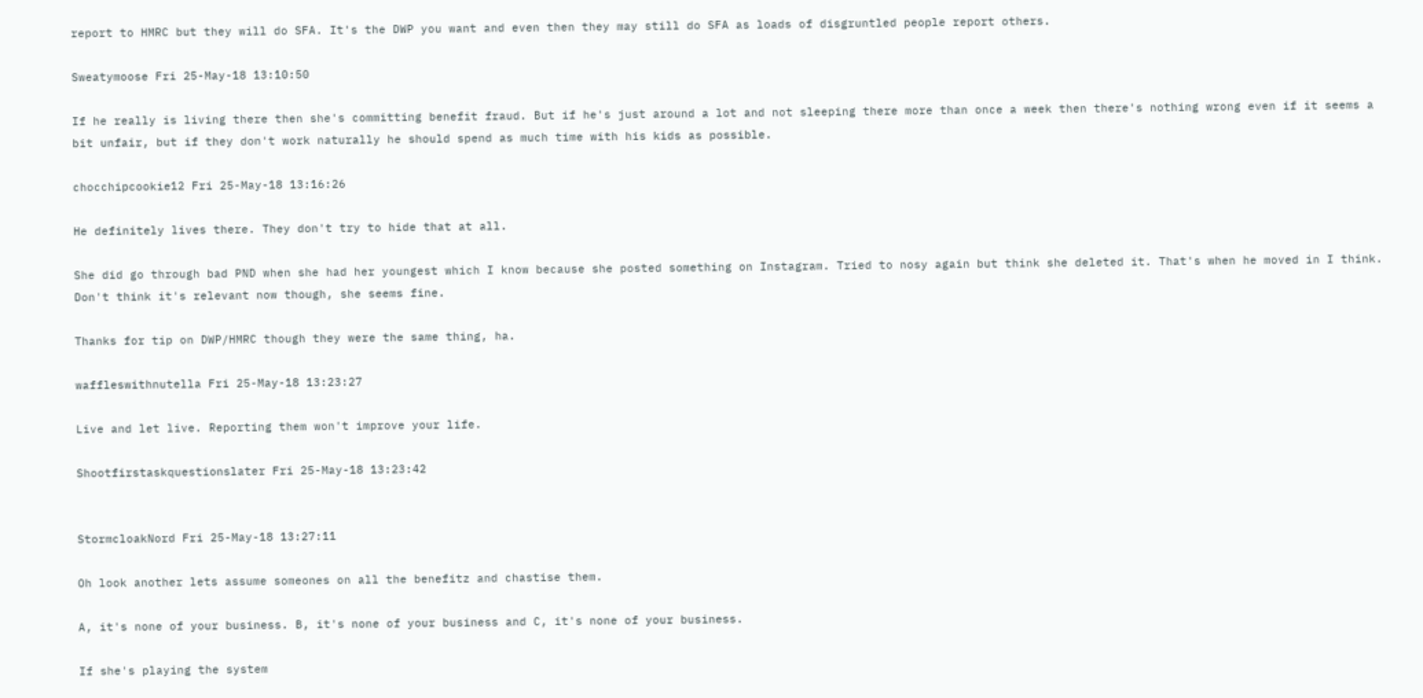report to HMRC but they will do SFA. It's the DWP you want and even then they may still do SFA as loads of disgruntled people report others.

Sweatymoose Fri 25-May-18 13:10:50

If he really is living there then she's committing benefit fraud. But if he's just around a lot and not sleeping there more than once a week then there's nothing wrong even if it seems a bit unfair, but if they don't work naturally he should spend as much time with his kids as possible.

chocchipcookie12 Fri 25-May-18 13:16:26

He definitely lives there. They don't try to hide that at all.

She did go through bad PND when she had her youngest which I know because she posted something on Instagram. Tried to nosy again but think she deleted it. That's when he moved in I think. Don't think it's relevant now though, she seems fine.

Thanks for tip on DWP/HMRC though they were the same thing, ha.

waffleswithnutella Fri 25-May-18 13:23:27

Live and let live. Reporting them won't improve your life.

Shootfirstaskquestionslater Fri 25-May-18 13:23:42


StormcloakNord Fri 25-May-18 13:27:11

Oh look another lets assume someones on all the benefitz and chastise them.

A, it's none of your business. B, it's none of your business and C, it's none of your business.

If she's playing the system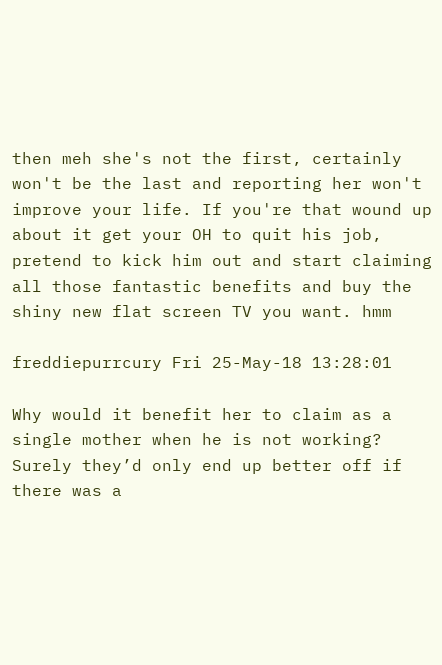then meh she's not the first, certainly won't be the last and reporting her won't improve your life. If you're that wound up about it get your OH to quit his job, pretend to kick him out and start claiming all those fantastic benefits and buy the shiny new flat screen TV you want. hmm

freddiepurrcury Fri 25-May-18 13:28:01

Why would it benefit her to claim as a single mother when he is not working? Surely they’d only end up better off if there was a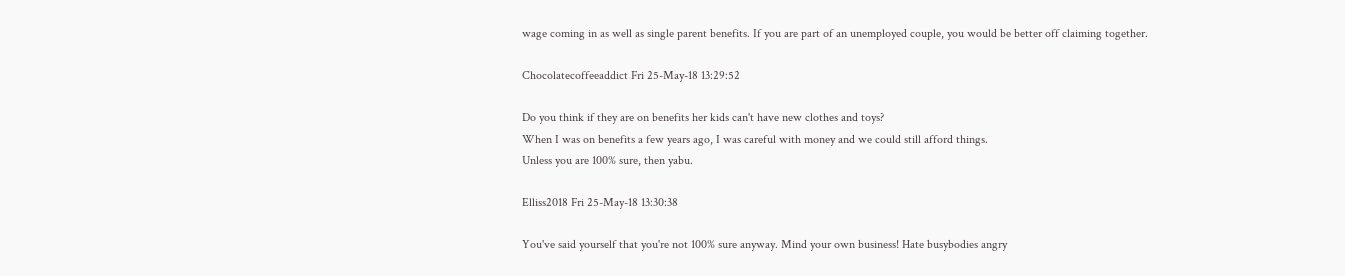wage coming in as well as single parent benefits. If you are part of an unemployed couple, you would be better off claiming together.

Chocolatecoffeeaddict Fri 25-May-18 13:29:52

Do you think if they are on benefits her kids can't have new clothes and toys?
When I was on benefits a few years ago, I was careful with money and we could still afford things.
Unless you are 100% sure, then yabu.

Elliss2018 Fri 25-May-18 13:30:38

You've said yourself that you're not 100% sure anyway. Mind your own business! Hate busybodies angry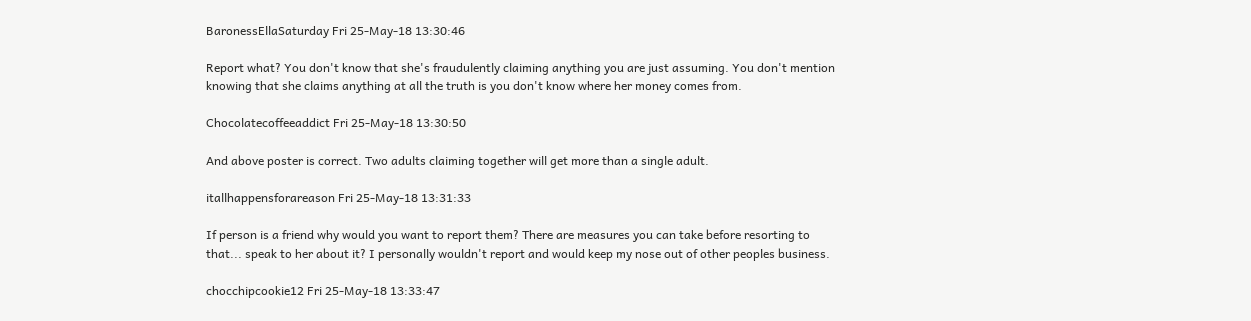BaronessEllaSaturday Fri 25-May-18 13:30:46

Report what? You don't know that she's fraudulently claiming anything you are just assuming. You don't mention knowing that she claims anything at all the truth is you don't know where her money comes from.

Chocolatecoffeeaddict Fri 25-May-18 13:30:50

And above poster is correct. Two adults claiming together will get more than a single adult.

itallhappensforareason Fri 25-May-18 13:31:33

If person is a friend why would you want to report them? There are measures you can take before resorting to that... speak to her about it? I personally wouldn't report and would keep my nose out of other peoples business.

chocchipcookie12 Fri 25-May-18 13:33:47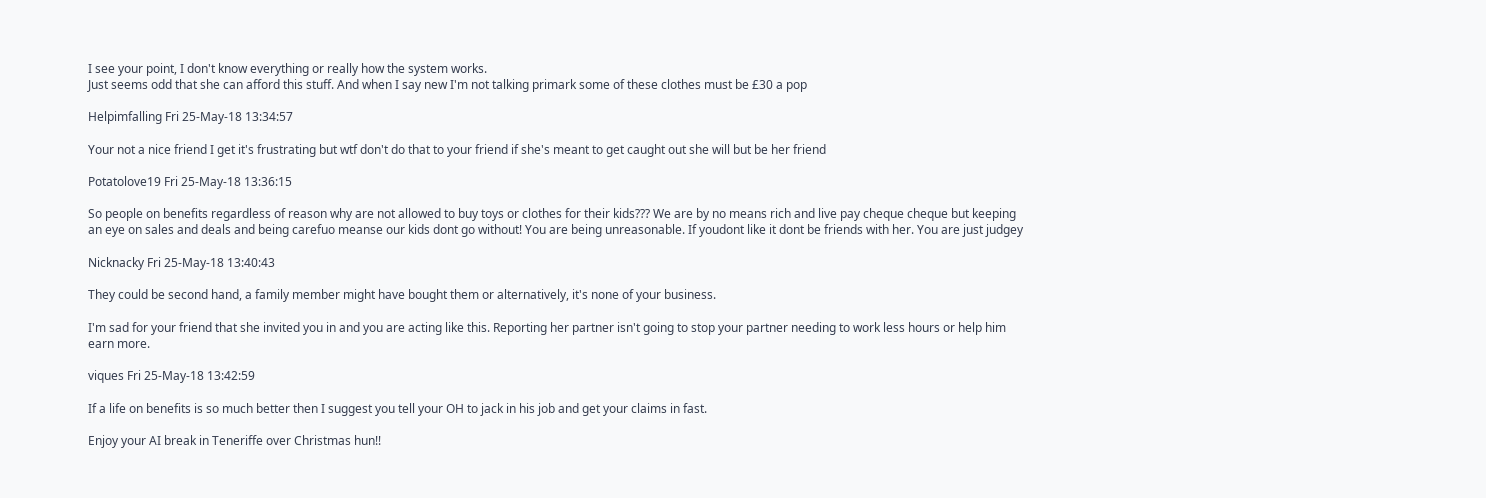I see your point, I don't know everything or really how the system works.
Just seems odd that she can afford this stuff. And when I say new I'm not talking primark some of these clothes must be £30 a pop

Helpimfalling Fri 25-May-18 13:34:57

Your not a nice friend I get it's frustrating but wtf don't do that to your friend if she's meant to get caught out she will but be her friend

Potatolove19 Fri 25-May-18 13:36:15

So people on benefits regardless of reason why are not allowed to buy toys or clothes for their kids??? We are by no means rich and live pay cheque cheque but keeping an eye on sales and deals and being carefuo meanse our kids dont go without! You are being unreasonable. If youdont like it dont be friends with her. You are just judgey

Nicknacky Fri 25-May-18 13:40:43

They could be second hand, a family member might have bought them or alternatively, it's none of your business.

I'm sad for your friend that she invited you in and you are acting like this. Reporting her partner isn't going to stop your partner needing to work less hours or help him earn more.

viques Fri 25-May-18 13:42:59

If a life on benefits is so much better then I suggest you tell your OH to jack in his job and get your claims in fast.

Enjoy your AI break in Teneriffe over Christmas hun!!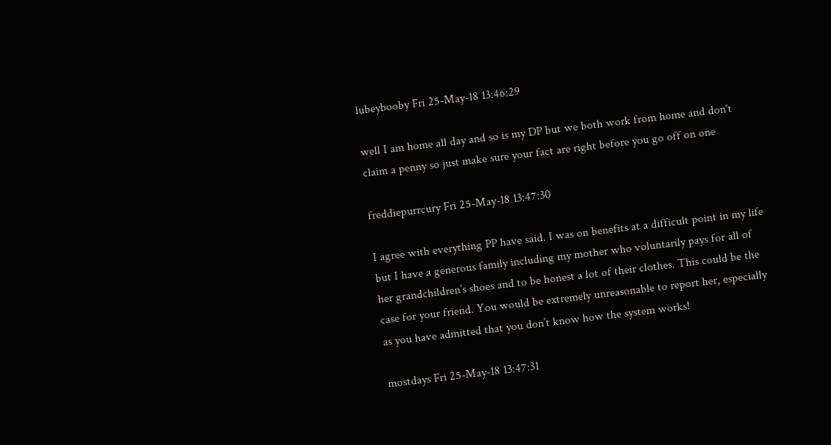lubeybooby Fri 25-May-18 13:46:29

well I am home all day and so is my DP but we both work from home and don't claim a penny so just make sure your fact are right before you go off on one

freddiepurrcury Fri 25-May-18 13:47:30

I agree with everything PP have said. I was on benefits at a difficult point in my life but I have a generous family including my mother who voluntarily pays for all of her grandchildren’s shoes and to be honest a lot of their clothes. This could be the case for your friend. You would be extremely unreasonable to report her, especially as you have admitted that you don’t know how the system works!

mostdays Fri 25-May-18 13:47:31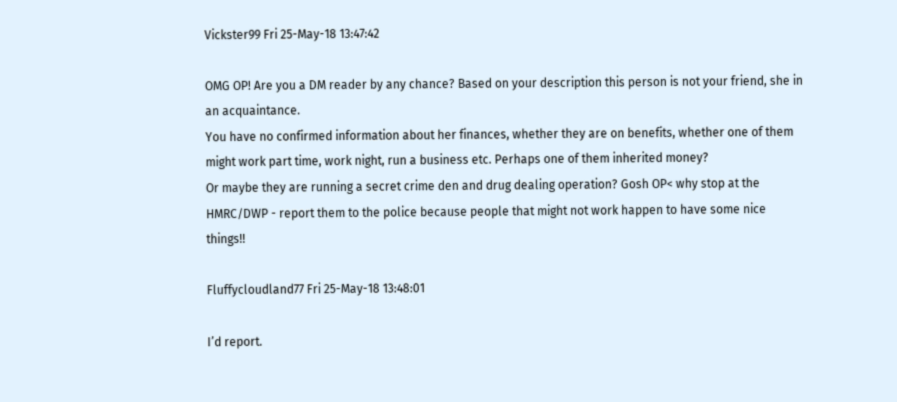Vickster99 Fri 25-May-18 13:47:42

OMG OP! Are you a DM reader by any chance? Based on your description this person is not your friend, she in an acquaintance.
You have no confirmed information about her finances, whether they are on benefits, whether one of them might work part time, work night, run a business etc. Perhaps one of them inherited money?
Or maybe they are running a secret crime den and drug dealing operation? Gosh OP< why stop at the HMRC/DWP - report them to the police because people that might not work happen to have some nice things!!

Fluffycloudland77 Fri 25-May-18 13:48:01

I’d report.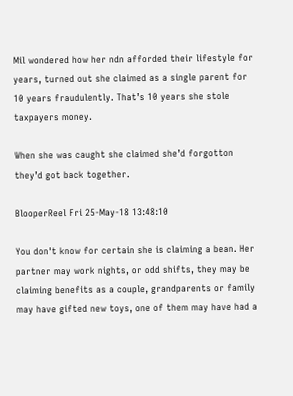Mil wondered how her ndn afforded their lifestyle for years, turned out she claimed as a single parent for 10 years fraudulently. That’s 10 years she stole taxpayers money.

When she was caught she claimed she’d forgotton they’d got back together.

BlooperReel Fri 25-May-18 13:48:10

You don't know for certain she is claiming a bean. Her partner may work nights, or odd shifts, they may be claiming benefits as a couple, grandparents or family may have gifted new toys, one of them may have had a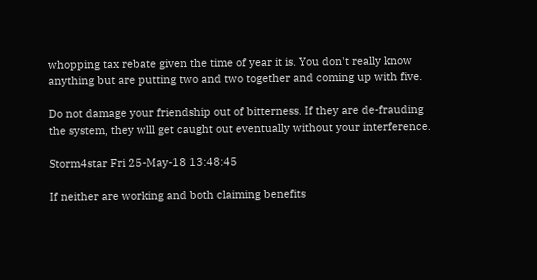whopping tax rebate given the time of year it is. You don't really know anything but are putting two and two together and coming up with five.

Do not damage your friendship out of bitterness. If they are de-frauding the system, they wlll get caught out eventually without your interference.

Storm4star Fri 25-May-18 13:48:45

If neither are working and both claiming benefits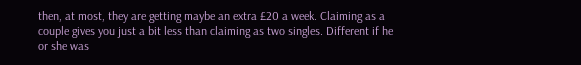then, at most, they are getting maybe an extra £20 a week. Claiming as a couple gives you just a bit less than claiming as two singles. Different if he or she was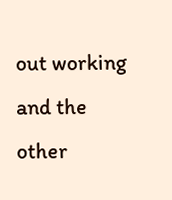out working and the other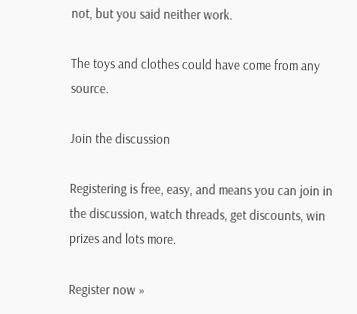not, but you said neither work.

The toys and clothes could have come from any source.

Join the discussion

Registering is free, easy, and means you can join in the discussion, watch threads, get discounts, win prizes and lots more.

Register now »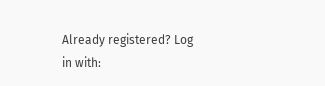Already registered? Log in with: